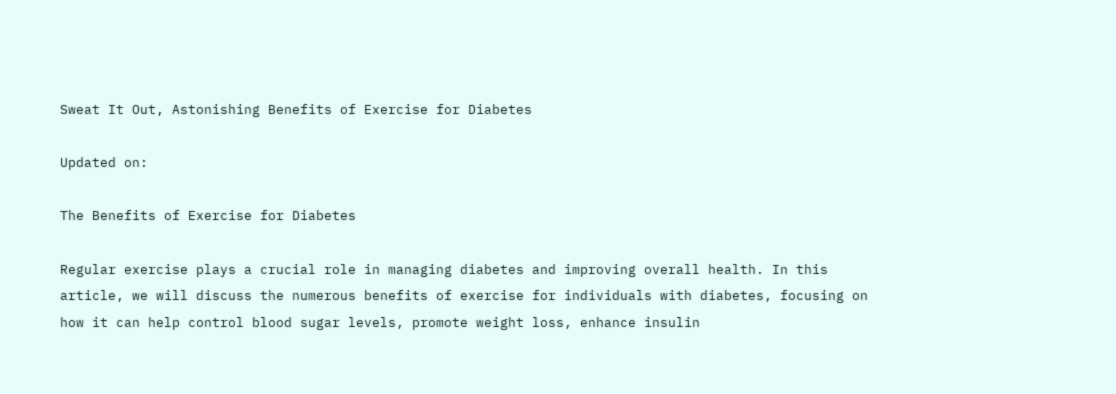Sweat It Out, Astonishing Benefits of Exercise for Diabetes

Updated on:

The Benefits of Exercise for Diabetes

Regular exercise plays a crucial role in managing diabetes and improving overall health. In this article, we will discuss the numerous benefits of exercise for individuals with diabetes, focusing on how it can help control blood sugar levels, promote weight loss, enhance insulin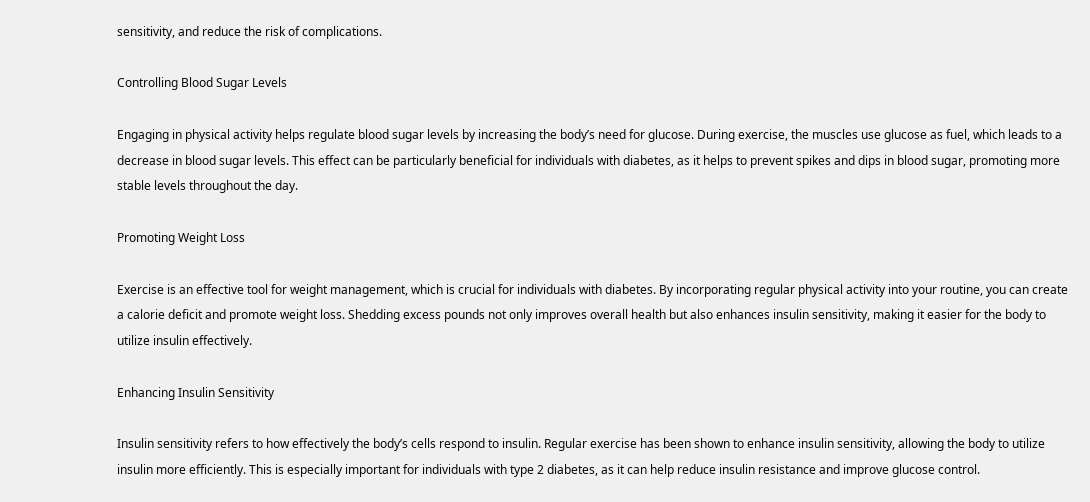sensitivity, and reduce the risk of complications.

Controlling Blood Sugar Levels

Engaging in physical activity helps regulate blood sugar levels by increasing the body’s need for glucose. During exercise, the muscles use glucose as fuel, which leads to a decrease in blood sugar levels. This effect can be particularly beneficial for individuals with diabetes, as it helps to prevent spikes and dips in blood sugar, promoting more stable levels throughout the day.

Promoting Weight Loss

Exercise is an effective tool for weight management, which is crucial for individuals with diabetes. By incorporating regular physical activity into your routine, you can create a calorie deficit and promote weight loss. Shedding excess pounds not only improves overall health but also enhances insulin sensitivity, making it easier for the body to utilize insulin effectively.

Enhancing Insulin Sensitivity

Insulin sensitivity refers to how effectively the body’s cells respond to insulin. Regular exercise has been shown to enhance insulin sensitivity, allowing the body to utilize insulin more efficiently. This is especially important for individuals with type 2 diabetes, as it can help reduce insulin resistance and improve glucose control.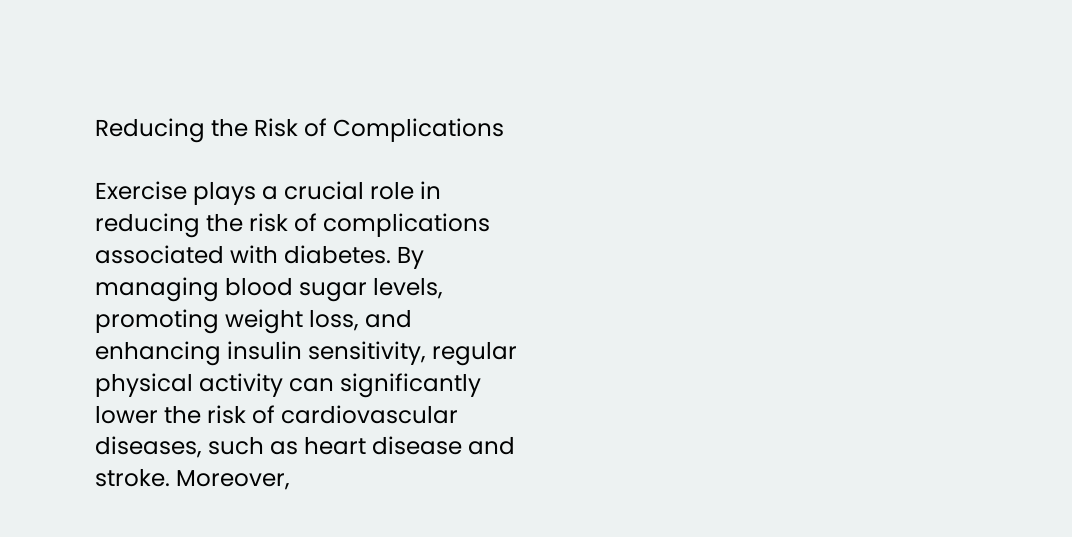Reducing the Risk of Complications

Exercise plays a crucial role in reducing the risk of complications associated with diabetes. By managing blood sugar levels, promoting weight loss, and enhancing insulin sensitivity, regular physical activity can significantly lower the risk of cardiovascular diseases, such as heart disease and stroke. Moreover,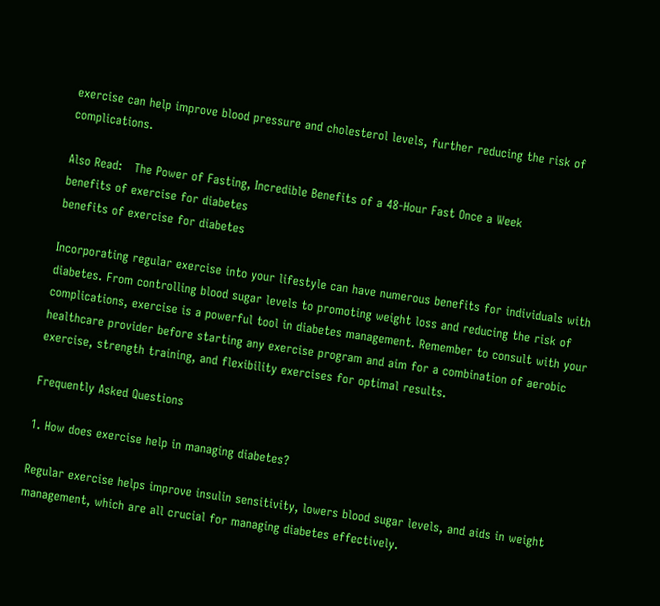exercise can help improve blood pressure and cholesterol levels, further reducing the risk of complications.

Also Read:   The Power of Fasting, Incredible Benefits of a 48-Hour Fast Once a Week
benefits of exercise for diabetes
benefits of exercise for diabetes

Incorporating regular exercise into your lifestyle can have numerous benefits for individuals with diabetes. From controlling blood sugar levels to promoting weight loss and reducing the risk of complications, exercise is a powerful tool in diabetes management. Remember to consult with your healthcare provider before starting any exercise program and aim for a combination of aerobic exercise, strength training, and flexibility exercises for optimal results.

Frequently Asked Questions

1. How does exercise help in managing diabetes?

Regular exercise helps improve insulin sensitivity, lowers blood sugar levels, and aids in weight management, which are all crucial for managing diabetes effectively.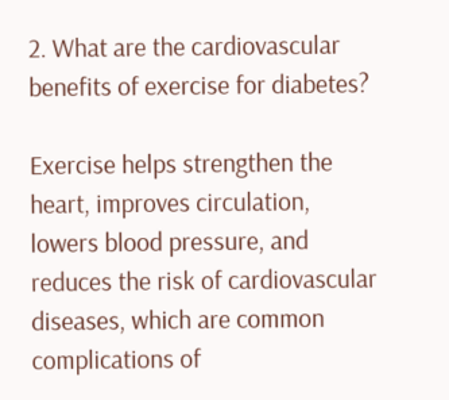2. What are the cardiovascular benefits of exercise for diabetes?

Exercise helps strengthen the heart, improves circulation, lowers blood pressure, and reduces the risk of cardiovascular diseases, which are common complications of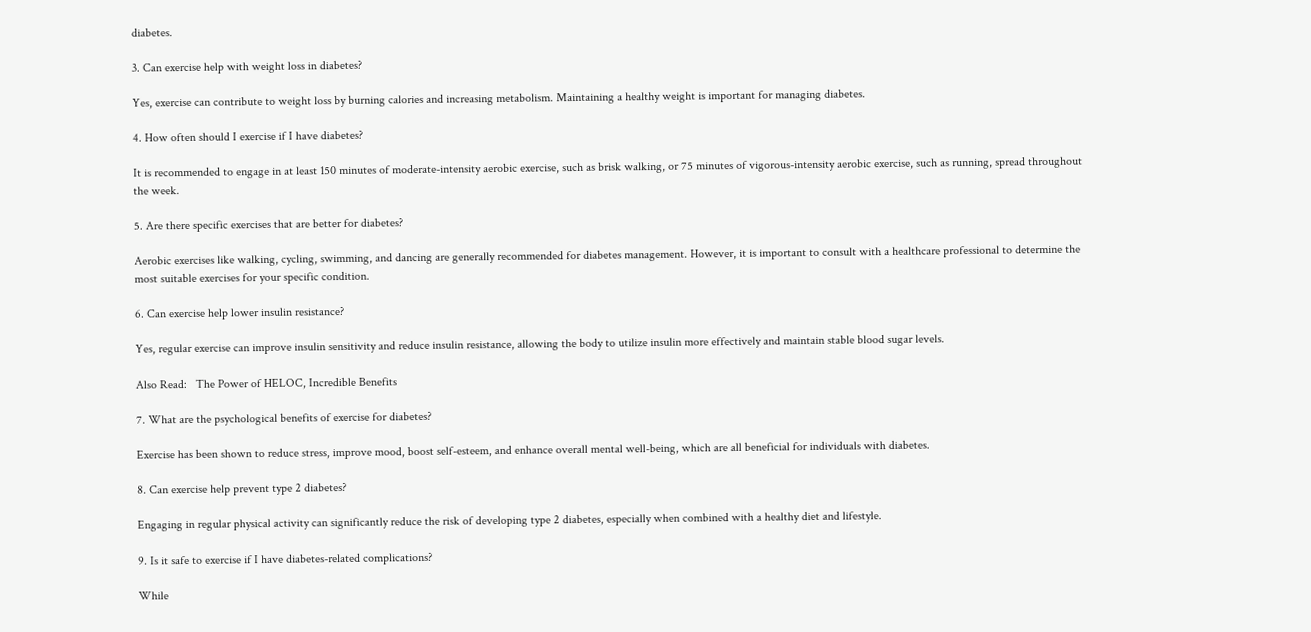diabetes.

3. Can exercise help with weight loss in diabetes?

Yes, exercise can contribute to weight loss by burning calories and increasing metabolism. Maintaining a healthy weight is important for managing diabetes.

4. How often should I exercise if I have diabetes?

It is recommended to engage in at least 150 minutes of moderate-intensity aerobic exercise, such as brisk walking, or 75 minutes of vigorous-intensity aerobic exercise, such as running, spread throughout the week.

5. Are there specific exercises that are better for diabetes?

Aerobic exercises like walking, cycling, swimming, and dancing are generally recommended for diabetes management. However, it is important to consult with a healthcare professional to determine the most suitable exercises for your specific condition.

6. Can exercise help lower insulin resistance?

Yes, regular exercise can improve insulin sensitivity and reduce insulin resistance, allowing the body to utilize insulin more effectively and maintain stable blood sugar levels.

Also Read:   The Power of HELOC, Incredible Benefits

7. What are the psychological benefits of exercise for diabetes?

Exercise has been shown to reduce stress, improve mood, boost self-esteem, and enhance overall mental well-being, which are all beneficial for individuals with diabetes.

8. Can exercise help prevent type 2 diabetes?

Engaging in regular physical activity can significantly reduce the risk of developing type 2 diabetes, especially when combined with a healthy diet and lifestyle.

9. Is it safe to exercise if I have diabetes-related complications?

While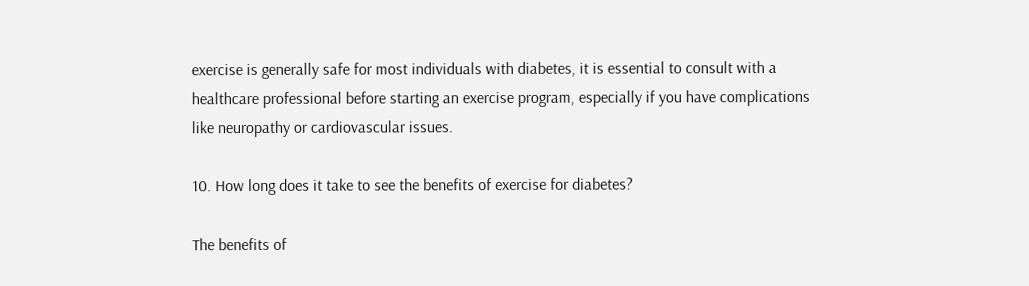exercise is generally safe for most individuals with diabetes, it is essential to consult with a healthcare professional before starting an exercise program, especially if you have complications like neuropathy or cardiovascular issues.

10. How long does it take to see the benefits of exercise for diabetes?

The benefits of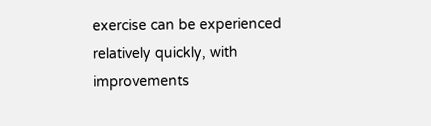exercise can be experienced relatively quickly, with improvements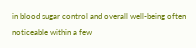in blood sugar control and overall well-being often noticeable within a few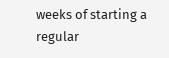weeks of starting a regular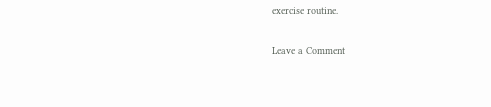exercise routine.

Leave a Comment